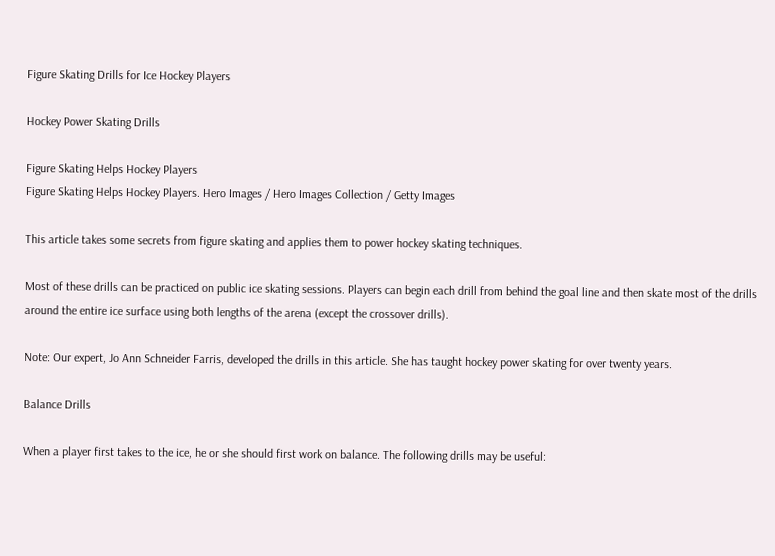Figure Skating Drills for Ice Hockey Players

Hockey Power Skating Drills

Figure Skating Helps Hockey Players
Figure Skating Helps Hockey Players. Hero Images / Hero Images Collection / Getty Images

This article takes some secrets from figure skating and applies them to power hockey skating techniques.

Most of these drills can be practiced on public ice skating sessions. Players can begin each drill from behind the goal line and then skate most of the drills around the entire ice surface using both lengths of the arena (except the crossover drills).

Note: Our expert, Jo Ann Schneider Farris, developed the drills in this article. She has taught hockey power skating for over twenty years.

Balance Drills

When a player first takes to the ice, he or she should first work on balance. The following drills may be useful: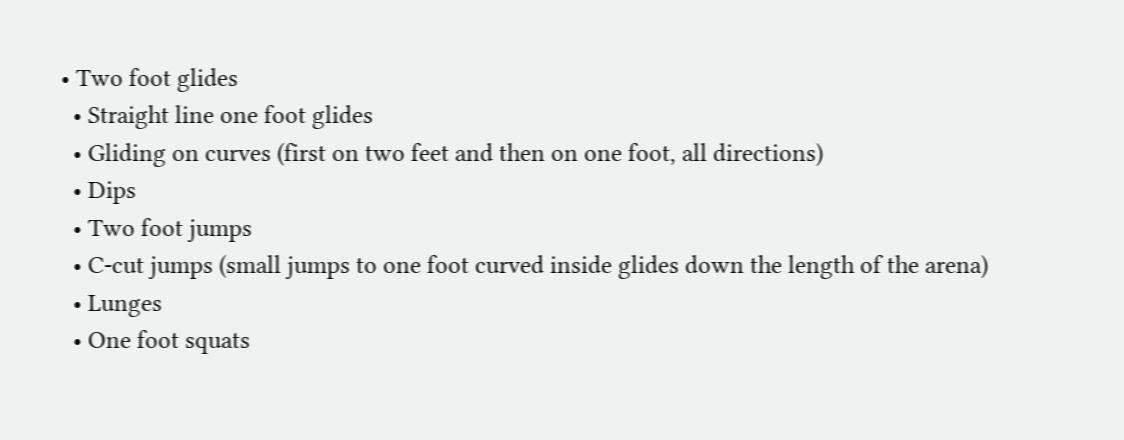• Two foot glides
  • Straight line one foot glides
  • Gliding on curves (first on two feet and then on one foot, all directions)
  • Dips
  • Two foot jumps
  • C-cut jumps (small jumps to one foot curved inside glides down the length of the arena)
  • Lunges
  • One foot squats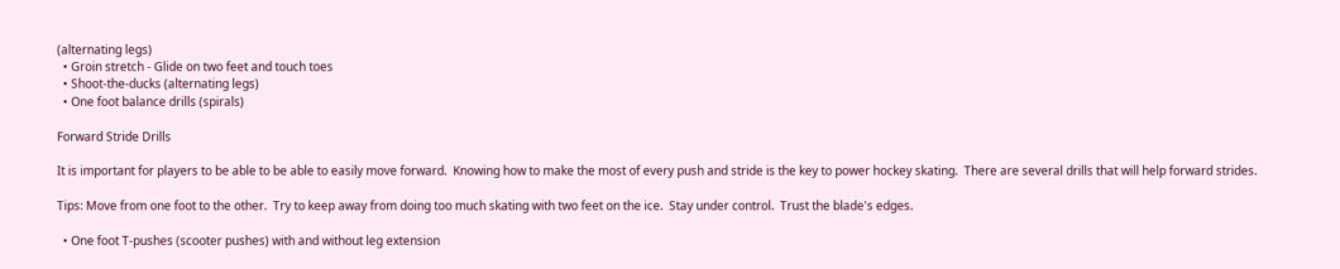(alternating legs)
  • Groin stretch - Glide on two feet and touch toes
  • Shoot-the-ducks (alternating legs)
  • One foot balance drills (spirals)

Forward Stride Drills

It is important for players to be able to be able to easily move forward.  Knowing how to make the most of every push and stride is the key to power hockey skating.  There are several drills that will help forward strides.

Tips: Move from one foot to the other.  Try to keep away from doing too much skating with two feet on the ice.  Stay under control.  Trust the blade's edges.

  • One foot T-pushes (scooter pushes) with and without leg extension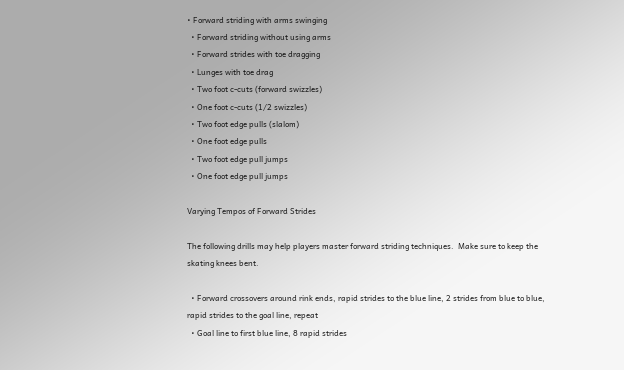• Forward striding with arms swinging
  • Forward striding without using arms
  • Forward strides with toe dragging
  • Lunges with toe drag
  • Two foot c-cuts (forward swizzles)
  • One foot c-cuts (1/2 swizzles)
  • Two foot edge pulls (slalom)
  • One foot edge pulls
  • Two foot edge pull jumps
  • One foot edge pull jumps

Varying Tempos of Forward Strides

The following drills may help players master forward striding techniques.  Make sure to keep the skating knees bent.

  • Forward crossovers around rink ends, rapid strides to the blue line, 2 strides from blue to blue, rapid strides to the goal line, repeat
  • Goal line to first blue line, 8 rapid strides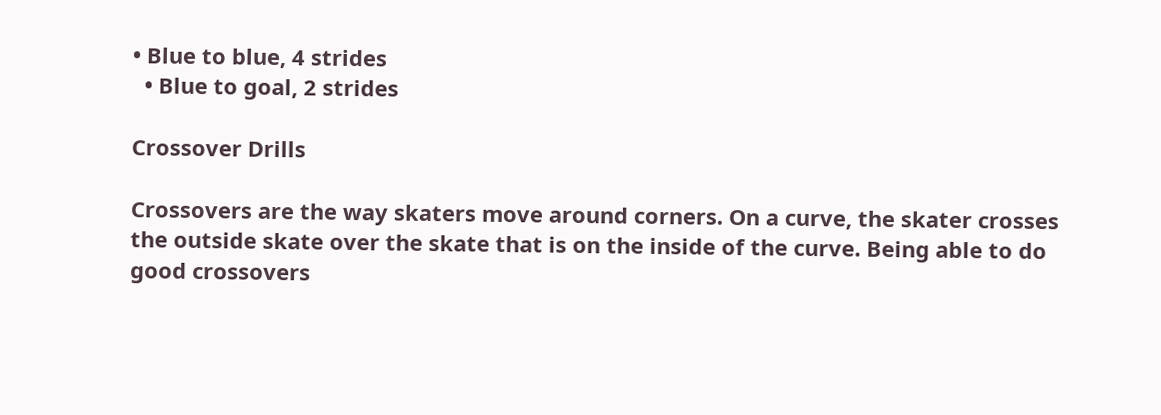• Blue to blue, 4 strides
  • Blue to goal, 2 strides

Crossover Drills

Crossovers are the way skaters move around corners. On a curve, the skater crosses the outside skate over the skate that is on the inside of the curve. Being able to do good crossovers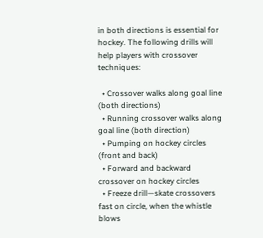in both directions is essential for hockey. The following drills will help players with crossover techniques:

  • Crossover walks along goal line (both directions)
  • Running crossover walks along goal line (both direction)
  • Pumping on hockey circles (front and back)
  • Forward and backward crossover on hockey circles
  • Freeze drill—skate crossovers fast on circle, when the whistle blows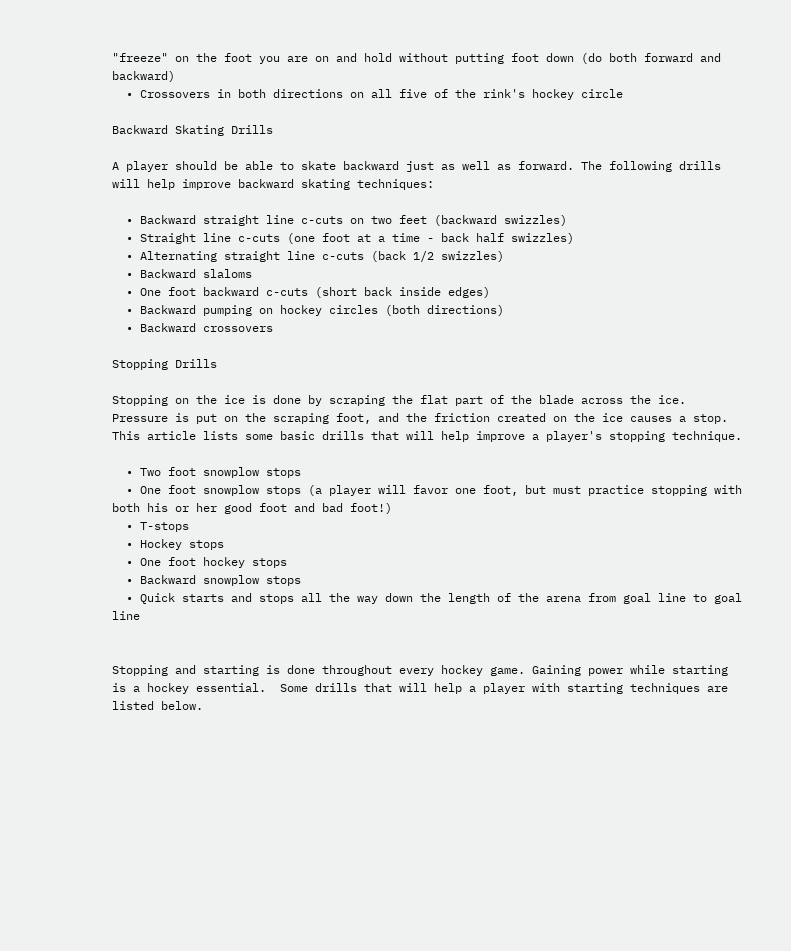"freeze" on the foot you are on and hold without putting foot down (do both forward and backward)
  • Crossovers in both directions on all five of the rink's hockey circle

Backward Skating Drills

A player should be able to skate backward just as well as forward. The following drills will help improve backward skating techniques:

  • Backward straight line c-cuts on two feet (backward swizzles)
  • Straight line c-cuts (one foot at a time - back half swizzles)
  • Alternating straight line c-cuts (back 1/2 swizzles)
  • Backward slaloms
  • One foot backward c-cuts (short back inside edges)
  • Backward pumping on hockey circles (both directions)
  • Backward crossovers

Stopping Drills

Stopping on the ice is done by scraping the flat part of the blade across the ice. Pressure is put on the scraping foot, and the friction created on the ice causes a stop. This article lists some basic drills that will help improve a player's stopping technique.

  • Two foot snowplow stops
  • One foot snowplow stops (a player will favor one foot, but must practice stopping with both his or her good foot and bad foot!)
  • T-stops
  • Hockey stops
  • One foot hockey stops
  • Backward snowplow stops
  • Quick starts and stops all the way down the length of the arena from goal line to goal line


Stopping and starting is done throughout every hockey game. Gaining power while starting is a hockey essential.  Some drills that will help a player with starting techniques are listed below.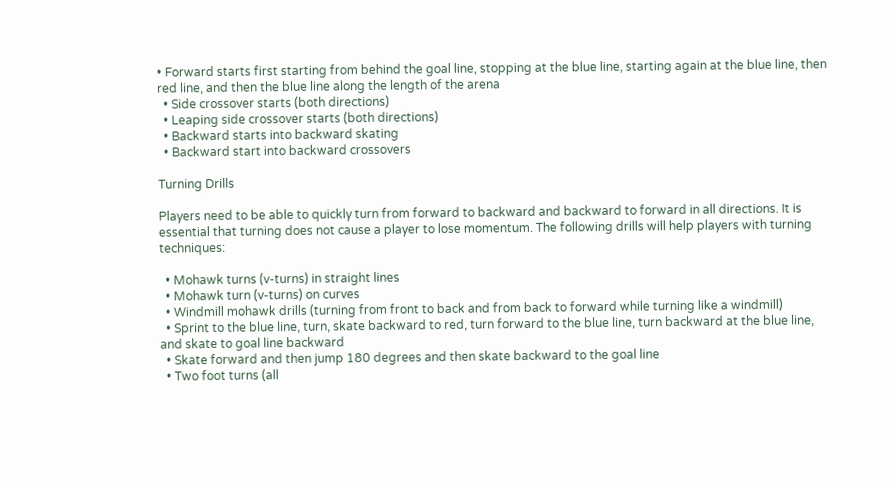• Forward starts first starting from behind the goal line, stopping at the blue line, starting again at the blue line, then red line, and then the blue line along the length of the arena
  • Side crossover starts (both directions)
  • Leaping side crossover starts (both directions)
  • Backward starts into backward skating
  • Backward start into backward crossovers

Turning Drills

Players need to be able to quickly turn from forward to backward and backward to forward in all directions. It is essential that turning does not cause a player to lose momentum. The following drills will help players with turning techniques:

  • Mohawk turns (v-turns) in straight lines
  • Mohawk turn (v-turns) on curves
  • Windmill mohawk drills (turning from front to back and from back to forward while turning like a windmill)
  • Sprint to the blue line, turn, skate backward to red, turn forward to the blue line, turn backward at the blue line, and skate to goal line backward
  • Skate forward and then jump 180 degrees and then skate backward to the goal line
  • Two foot turns (all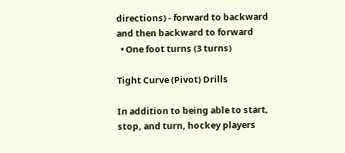directions) - forward to backward and then backward to forward
  • One foot turns (3 turns)

Tight Curve (Pivot) Drills

In addition to being able to start, stop, and turn, hockey players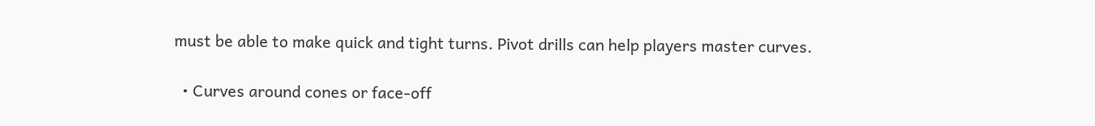must be able to make quick and tight turns. Pivot drills can help players master curves.

  • Curves around cones or face-off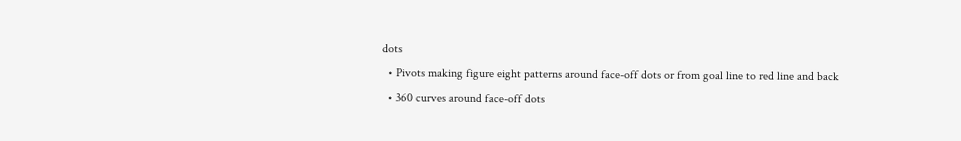dots
  • Pivots making figure eight patterns around face-off dots or from goal line to red line and back
  • 360 curves around face-off dots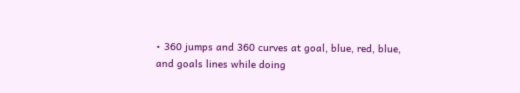• 360 jumps and 360 curves at goal, blue, red, blue, and goals lines while doing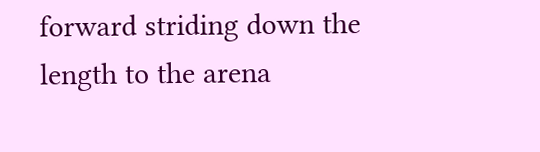forward striding down the length to the arena